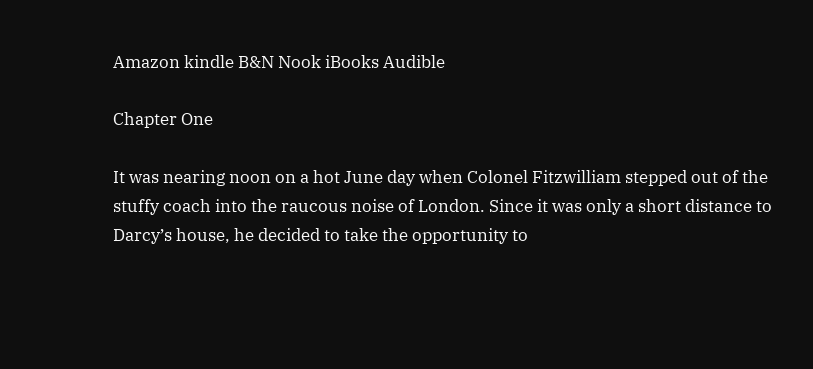Amazon kindle B&N Nook iBooks Audible

Chapter One

It was nearing noon on a hot June day when Colonel Fitzwilliam stepped out of the stuffy coach into the raucous noise of London. Since it was only a short distance to Darcy’s house, he decided to take the opportunity to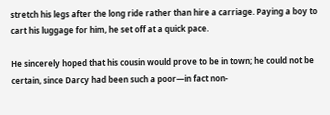stretch his legs after the long ride rather than hire a carriage. Paying a boy to cart his luggage for him, he set off at a quick pace.

He sincerely hoped that his cousin would prove to be in town; he could not be certain, since Darcy had been such a poor—in fact non-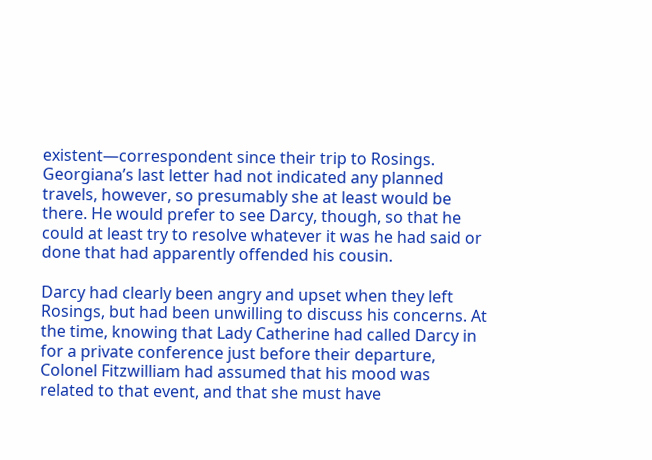existent—correspondent since their trip to Rosings. Georgiana’s last letter had not indicated any planned travels, however, so presumably she at least would be there. He would prefer to see Darcy, though, so that he could at least try to resolve whatever it was he had said or done that had apparently offended his cousin.

Darcy had clearly been angry and upset when they left Rosings, but had been unwilling to discuss his concerns. At the time, knowing that Lady Catherine had called Darcy in for a private conference just before their departure, Colonel Fitzwilliam had assumed that his mood was related to that event, and that she must have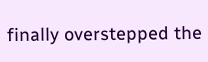finally overstepped the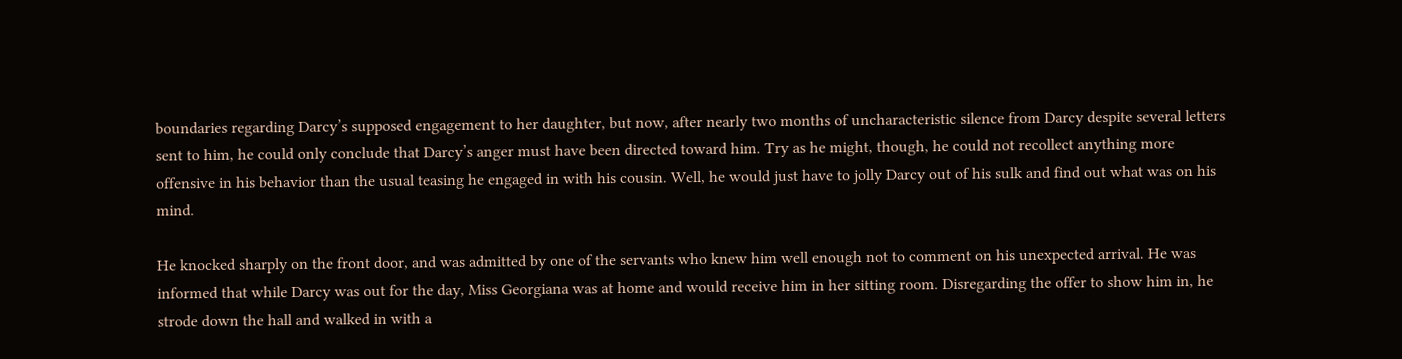boundaries regarding Darcy’s supposed engagement to her daughter, but now, after nearly two months of uncharacteristic silence from Darcy despite several letters sent to him, he could only conclude that Darcy’s anger must have been directed toward him. Try as he might, though, he could not recollect anything more offensive in his behavior than the usual teasing he engaged in with his cousin. Well, he would just have to jolly Darcy out of his sulk and find out what was on his mind.

He knocked sharply on the front door, and was admitted by one of the servants who knew him well enough not to comment on his unexpected arrival. He was informed that while Darcy was out for the day, Miss Georgiana was at home and would receive him in her sitting room. Disregarding the offer to show him in, he strode down the hall and walked in with a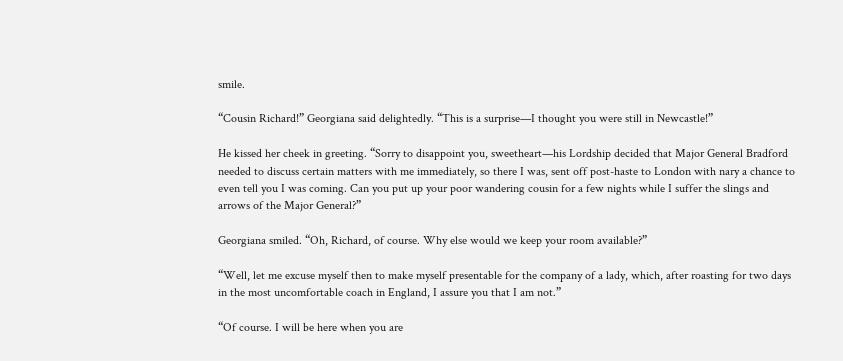smile.

“Cousin Richard!” Georgiana said delightedly. “This is a surprise—I thought you were still in Newcastle!”

He kissed her cheek in greeting. “Sorry to disappoint you, sweetheart—his Lordship decided that Major General Bradford needed to discuss certain matters with me immediately, so there I was, sent off post-haste to London with nary a chance to even tell you I was coming. Can you put up your poor wandering cousin for a few nights while I suffer the slings and arrows of the Major General?”

Georgiana smiled. “Oh, Richard, of course. Why else would we keep your room available?”

“Well, let me excuse myself then to make myself presentable for the company of a lady, which, after roasting for two days in the most uncomfortable coach in England, I assure you that I am not.”

“Of course. I will be here when you are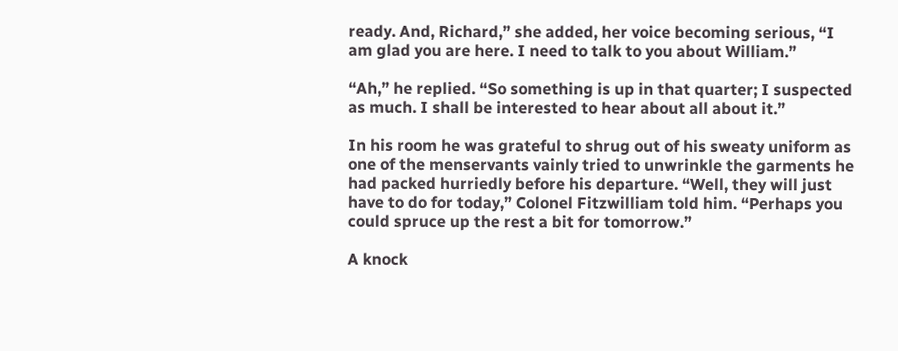ready. And, Richard,” she added, her voice becoming serious, “I am glad you are here. I need to talk to you about William.”

“Ah,” he replied. “So something is up in that quarter; I suspected as much. I shall be interested to hear about all about it.”

In his room he was grateful to shrug out of his sweaty uniform as one of the menservants vainly tried to unwrinkle the garments he had packed hurriedly before his departure. “Well, they will just have to do for today,” Colonel Fitzwilliam told him. “Perhaps you could spruce up the rest a bit for tomorrow.”

A knock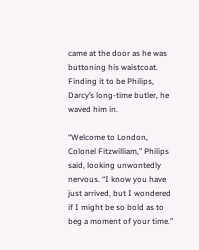came at the door as he was buttoning his waistcoat. Finding it to be Philips, Darcy’s long-time butler, he waved him in.

“Welcome to London, Colonel Fitzwilliam,” Philips said, looking unwontedly nervous. “I know you have just arrived, but I wondered if I might be so bold as to beg a moment of your time.”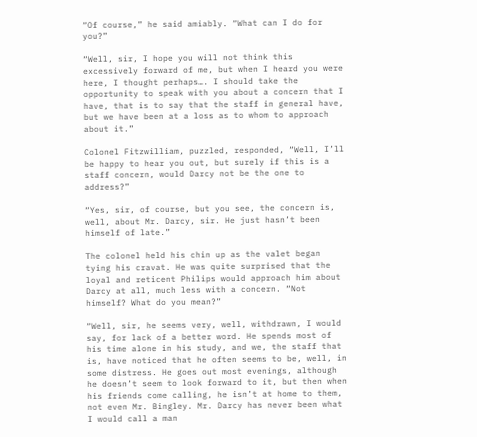“Of course,” he said amiably. “What can I do for you?”

“Well, sir, I hope you will not think this excessively forward of me, but when I heard you were here, I thought perhaps…. I should take the opportunity to speak with you about a concern that I have, that is to say that the staff in general have, but we have been at a loss as to whom to approach about it.”

Colonel Fitzwilliam, puzzled, responded, “Well, I’ll be happy to hear you out, but surely if this is a staff concern, would Darcy not be the one to address?”

“Yes, sir, of course, but you see, the concern is, well, about Mr. Darcy, sir. He just hasn’t been himself of late.”

The colonel held his chin up as the valet began tying his cravat. He was quite surprised that the loyal and reticent Philips would approach him about Darcy at all, much less with a concern. “Not himself? What do you mean?”

“Well, sir, he seems very, well, withdrawn, I would say, for lack of a better word. He spends most of his time alone in his study, and we, the staff that is, have noticed that he often seems to be, well, in some distress. He goes out most evenings, although he doesn’t seem to look forward to it, but then when his friends come calling, he isn’t at home to them, not even Mr. Bingley. Mr. Darcy has never been what I would call a man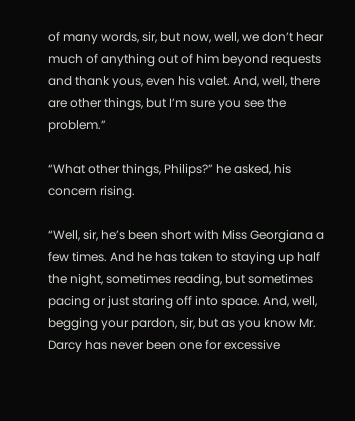of many words, sir, but now, well, we don’t hear much of anything out of him beyond requests and thank yous, even his valet. And, well, there are other things, but I’m sure you see the problem.”

“What other things, Philips?” he asked, his concern rising.

“Well, sir, he’s been short with Miss Georgiana a few times. And he has taken to staying up half the night, sometimes reading, but sometimes pacing or just staring off into space. And, well, begging your pardon, sir, but as you know Mr. Darcy has never been one for excessive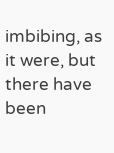imbibing, as it were, but there have been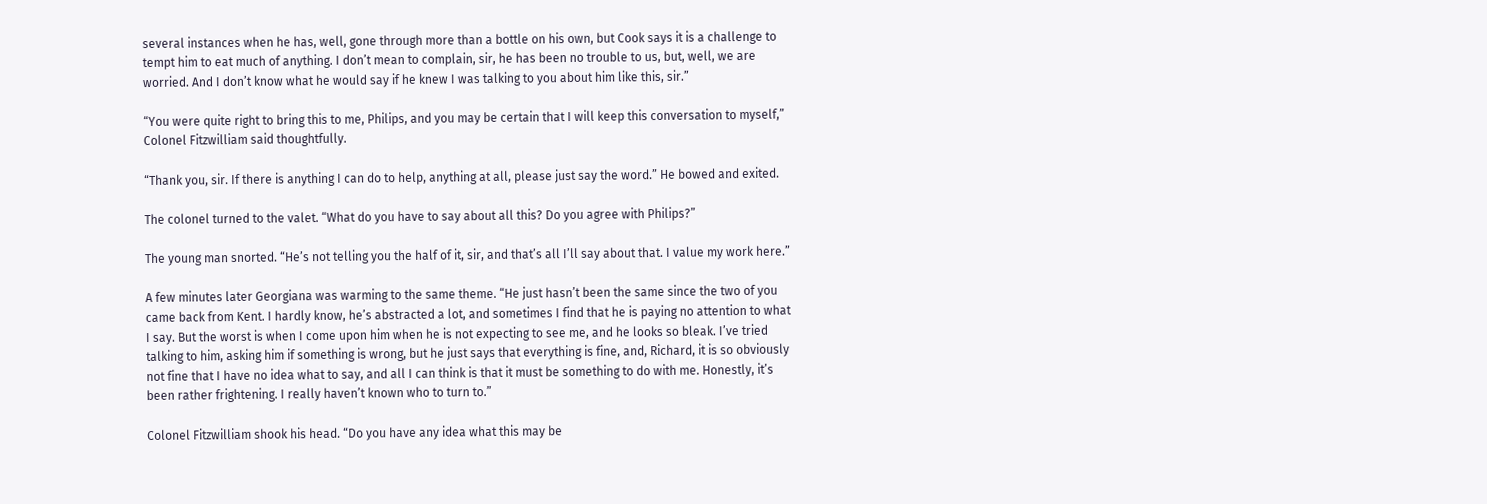several instances when he has, well, gone through more than a bottle on his own, but Cook says it is a challenge to tempt him to eat much of anything. I don’t mean to complain, sir, he has been no trouble to us, but, well, we are worried. And I don’t know what he would say if he knew I was talking to you about him like this, sir.”

“You were quite right to bring this to me, Philips, and you may be certain that I will keep this conversation to myself,” Colonel Fitzwilliam said thoughtfully.

“Thank you, sir. If there is anything I can do to help, anything at all, please just say the word.” He bowed and exited.

The colonel turned to the valet. “What do you have to say about all this? Do you agree with Philips?”

The young man snorted. “He’s not telling you the half of it, sir, and that’s all I’ll say about that. I value my work here.”

A few minutes later Georgiana was warming to the same theme. “He just hasn’t been the same since the two of you came back from Kent. I hardly know, he’s abstracted a lot, and sometimes I find that he is paying no attention to what I say. But the worst is when I come upon him when he is not expecting to see me, and he looks so bleak. I’ve tried talking to him, asking him if something is wrong, but he just says that everything is fine, and, Richard, it is so obviously not fine that I have no idea what to say, and all I can think is that it must be something to do with me. Honestly, it’s been rather frightening. I really haven’t known who to turn to.”

Colonel Fitzwilliam shook his head. “Do you have any idea what this may be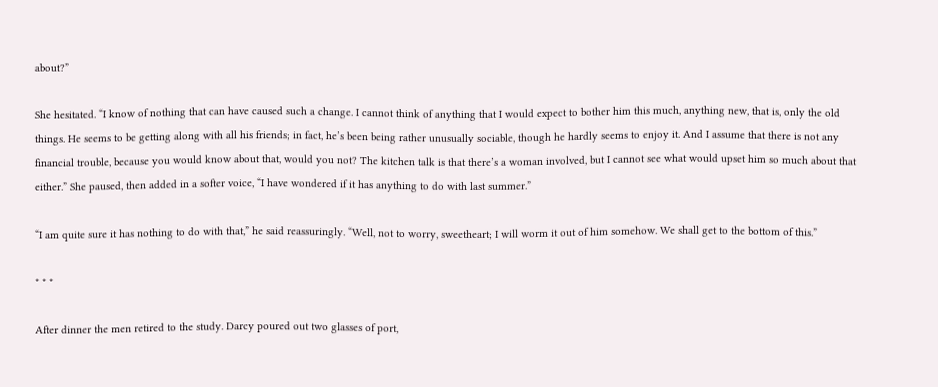about?”

She hesitated. “I know of nothing that can have caused such a change. I cannot think of anything that I would expect to bother him this much, anything new, that is, only the old things. He seems to be getting along with all his friends; in fact, he’s been being rather unusually sociable, though he hardly seems to enjoy it. And I assume that there is not any financial trouble, because you would know about that, would you not? The kitchen talk is that there’s a woman involved, but I cannot see what would upset him so much about that either.” She paused, then added in a softer voice, “I have wondered if it has anything to do with last summer.”

“I am quite sure it has nothing to do with that,” he said reassuringly. “Well, not to worry, sweetheart; I will worm it out of him somehow. We shall get to the bottom of this.”

* * *

After dinner the men retired to the study. Darcy poured out two glasses of port,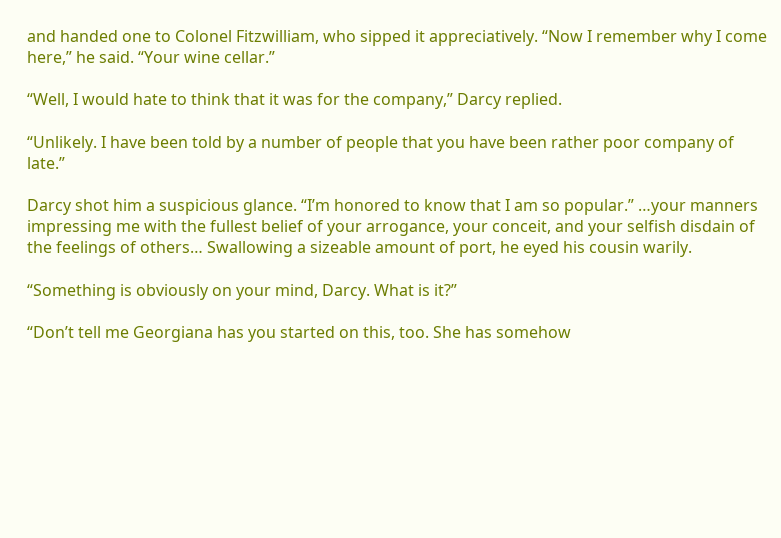and handed one to Colonel Fitzwilliam, who sipped it appreciatively. “Now I remember why I come here,” he said. “Your wine cellar.”

“Well, I would hate to think that it was for the company,” Darcy replied.

“Unlikely. I have been told by a number of people that you have been rather poor company of late.”

Darcy shot him a suspicious glance. “I’m honored to know that I am so popular.” …your manners impressing me with the fullest belief of your arrogance, your conceit, and your selfish disdain of the feelings of others… Swallowing a sizeable amount of port, he eyed his cousin warily.

“Something is obviously on your mind, Darcy. What is it?”

“Don’t tell me Georgiana has you started on this, too. She has somehow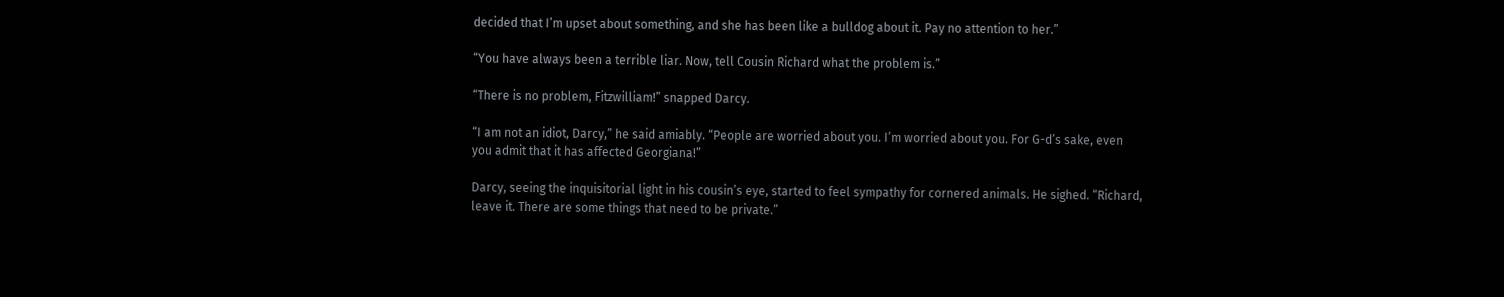decided that I’m upset about something, and she has been like a bulldog about it. Pay no attention to her.”

“You have always been a terrible liar. Now, tell Cousin Richard what the problem is.”

“There is no problem, Fitzwilliam!” snapped Darcy.

“I am not an idiot, Darcy,” he said amiably. “People are worried about you. I’m worried about you. For G-d’s sake, even you admit that it has affected Georgiana!”

Darcy, seeing the inquisitorial light in his cousin’s eye, started to feel sympathy for cornered animals. He sighed. “Richard, leave it. There are some things that need to be private.”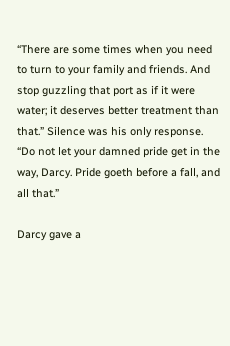“There are some times when you need to turn to your family and friends. And stop guzzling that port as if it were water; it deserves better treatment than that.” Silence was his only response. “Do not let your damned pride get in the way, Darcy. Pride goeth before a fall, and all that.”

Darcy gave a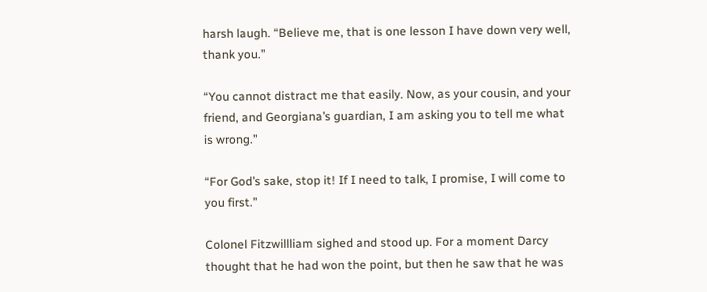harsh laugh. “Believe me, that is one lesson I have down very well, thank you.”

“You cannot distract me that easily. Now, as your cousin, and your friend, and Georgiana’s guardian, I am asking you to tell me what is wrong.”

“For God’s sake, stop it! If I need to talk, I promise, I will come to you first.”

Colonel Fitzwillliam sighed and stood up. For a moment Darcy thought that he had won the point, but then he saw that he was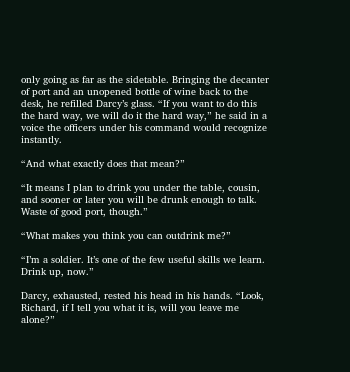only going as far as the sidetable. Bringing the decanter of port and an unopened bottle of wine back to the desk, he refilled Darcy’s glass. “If you want to do this the hard way, we will do it the hard way,” he said in a voice the officers under his command would recognize instantly.

“And what exactly does that mean?”

“It means I plan to drink you under the table, cousin, and sooner or later you will be drunk enough to talk. Waste of good port, though.”

“What makes you think you can outdrink me?”

“I’m a soldier. It’s one of the few useful skills we learn. Drink up, now.”

Darcy, exhausted, rested his head in his hands. “Look, Richard, if I tell you what it is, will you leave me alone?”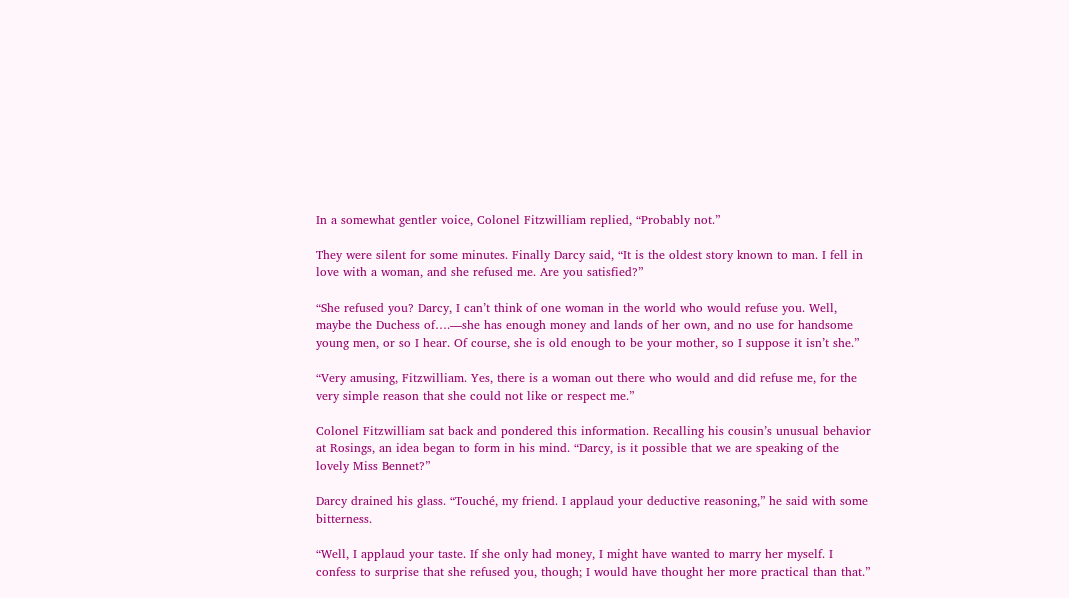In a somewhat gentler voice, Colonel Fitzwilliam replied, “Probably not.”

They were silent for some minutes. Finally Darcy said, “It is the oldest story known to man. I fell in love with a woman, and she refused me. Are you satisfied?”

“She refused you? Darcy, I can’t think of one woman in the world who would refuse you. Well, maybe the Duchess of….—she has enough money and lands of her own, and no use for handsome young men, or so I hear. Of course, she is old enough to be your mother, so I suppose it isn’t she.”

“Very amusing, Fitzwilliam. Yes, there is a woman out there who would and did refuse me, for the very simple reason that she could not like or respect me.”

Colonel Fitzwilliam sat back and pondered this information. Recalling his cousin’s unusual behavior at Rosings, an idea began to form in his mind. “Darcy, is it possible that we are speaking of the lovely Miss Bennet?”

Darcy drained his glass. “Touché, my friend. I applaud your deductive reasoning,” he said with some bitterness.

“Well, I applaud your taste. If she only had money, I might have wanted to marry her myself. I confess to surprise that she refused you, though; I would have thought her more practical than that.”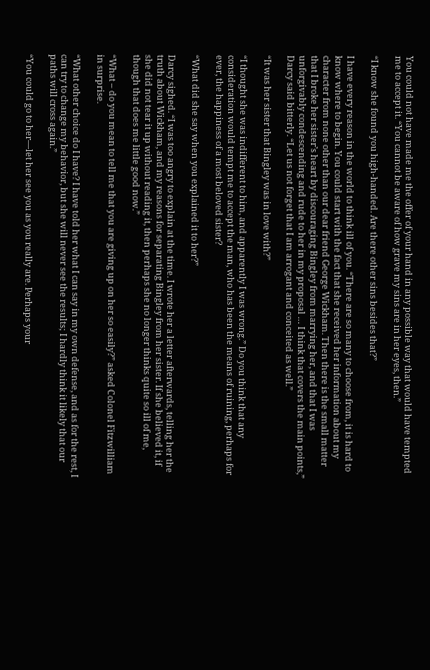You could not have made me the offer of your hand in any possible way that would have tempted me to accept it. “You cannot be aware of how grave my sins are in her eyes, then.”

“I know she found you high-handed. Are there other sins besides that?”

I have every reason in the world to think ill of you. “There are so many to choose from, it is hard to know where to begin. You could start with the fact that she received her information about my character from none other than our dear friend George Wickham. Then there is the small matter that I broke her sister’s heart by discouraging Bingley from marrying her, and that I was unforgivably condescending and rude to her in my proposal … I think that covers the main points,” Darcy said bitterly. “Let us not forget that I am arrogant and conceited as well.”

“It was her sister that Bingley was in love with?”

“I thought she was indifferent to him, and apparently I was wrong.” Do you think that any consideration would tempt me to accept the man, who has been the means of ruining, perhaps for ever, the happiness of a most beloved sister?

“What did she say when you explained it to her?”

Darcy sighed. “I was too angry to explain at the time. I wrote her a letter afterwards, telling her the truth about Wickham, and my reasons for separating Bingley from her sister. If she believed it, if she did not tear it up without reading it, then perhaps she no longer thinks quite so ill of me, though that does me little good now.”

“What – do you mean to tell me that you are giving up on her so easily?” asked Colonel Fitzwilliam in surprise.

“What other choice do I have? I have told her what I can say in my own defense, and as for the rest, I can try to change my behavior, but she will never see the results; I hardly think it likely that our paths will cross again.”

“You could go to her—let her see you as you really are. Perhaps your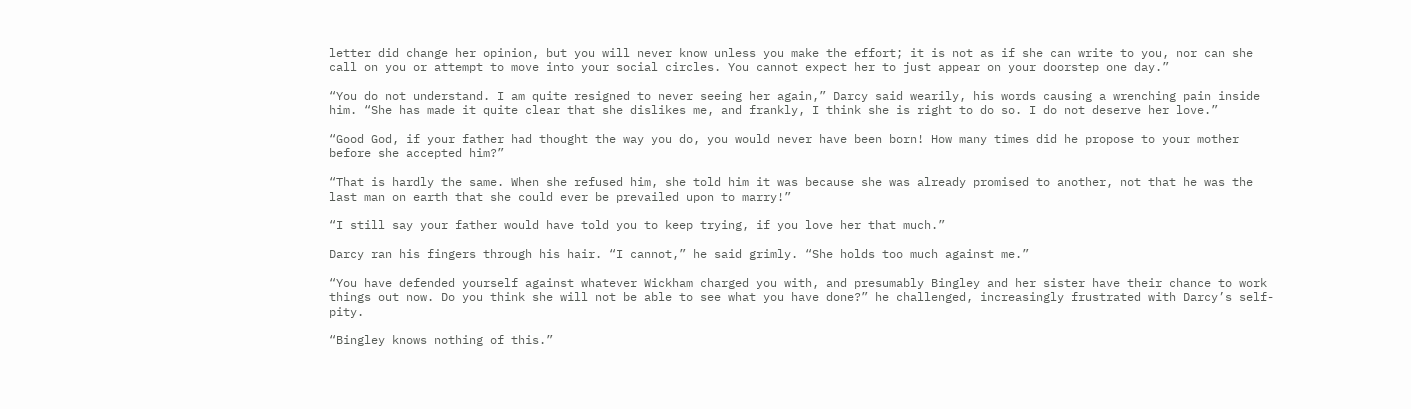letter did change her opinion, but you will never know unless you make the effort; it is not as if she can write to you, nor can she call on you or attempt to move into your social circles. You cannot expect her to just appear on your doorstep one day.”

“You do not understand. I am quite resigned to never seeing her again,” Darcy said wearily, his words causing a wrenching pain inside him. “She has made it quite clear that she dislikes me, and frankly, I think she is right to do so. I do not deserve her love.”

“Good God, if your father had thought the way you do, you would never have been born! How many times did he propose to your mother before she accepted him?”

“That is hardly the same. When she refused him, she told him it was because she was already promised to another, not that he was the last man on earth that she could ever be prevailed upon to marry!”

“I still say your father would have told you to keep trying, if you love her that much.”

Darcy ran his fingers through his hair. “I cannot,” he said grimly. “She holds too much against me.”

“You have defended yourself against whatever Wickham charged you with, and presumably Bingley and her sister have their chance to work things out now. Do you think she will not be able to see what you have done?” he challenged, increasingly frustrated with Darcy’s self-pity.

“Bingley knows nothing of this.”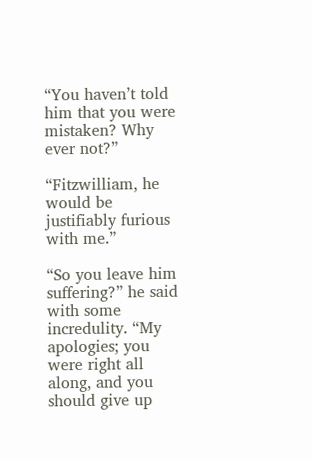“You haven’t told him that you were mistaken? Why ever not?”

“Fitzwilliam, he would be justifiably furious with me.”

“So you leave him suffering?” he said with some incredulity. “My apologies; you were right all along, and you should give up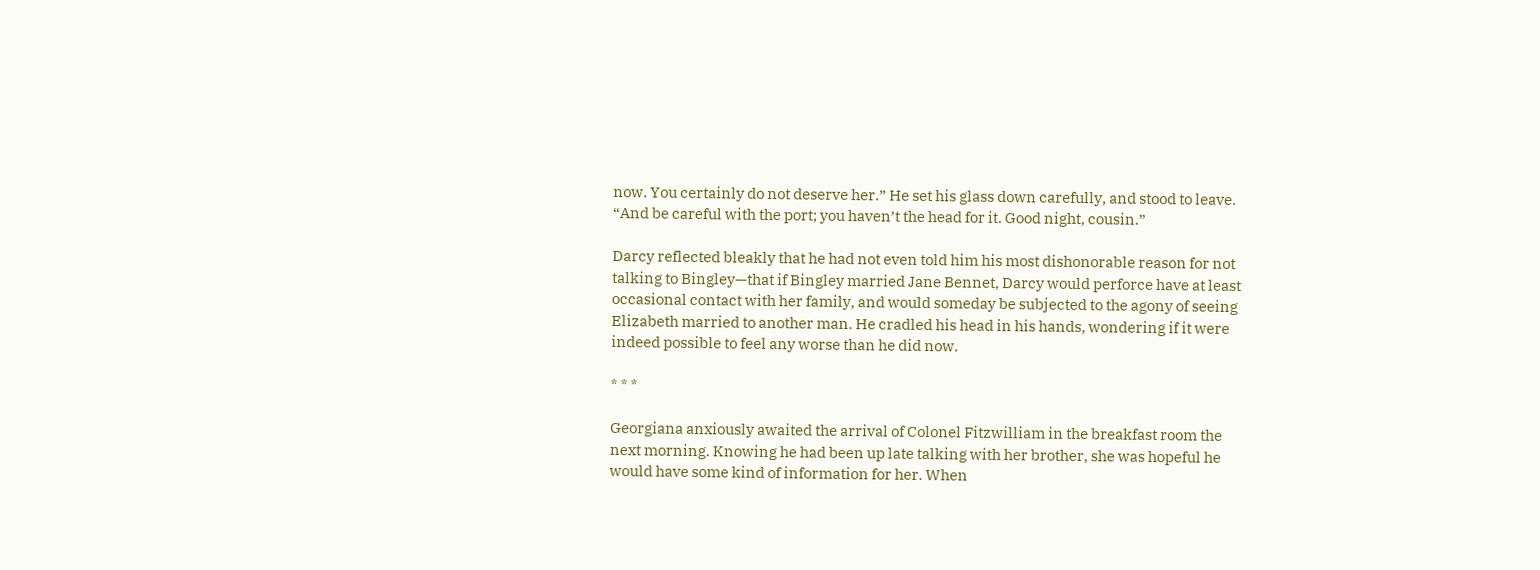now. You certainly do not deserve her.” He set his glass down carefully, and stood to leave. “And be careful with the port; you haven’t the head for it. Good night, cousin.”

Darcy reflected bleakly that he had not even told him his most dishonorable reason for not talking to Bingley—that if Bingley married Jane Bennet, Darcy would perforce have at least occasional contact with her family, and would someday be subjected to the agony of seeing Elizabeth married to another man. He cradled his head in his hands, wondering if it were indeed possible to feel any worse than he did now.

* * *

Georgiana anxiously awaited the arrival of Colonel Fitzwilliam in the breakfast room the next morning. Knowing he had been up late talking with her brother, she was hopeful he would have some kind of information for her. When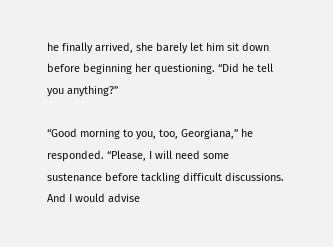he finally arrived, she barely let him sit down before beginning her questioning. “Did he tell you anything?”

“Good morning to you, too, Georgiana,” he responded. “Please, I will need some sustenance before tackling difficult discussions. And I would advise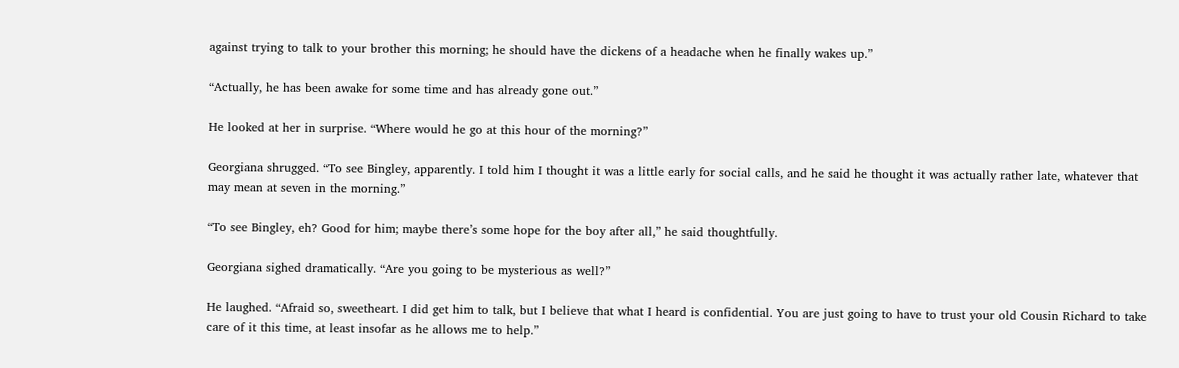against trying to talk to your brother this morning; he should have the dickens of a headache when he finally wakes up.”

“Actually, he has been awake for some time and has already gone out.”

He looked at her in surprise. “Where would he go at this hour of the morning?”

Georgiana shrugged. “To see Bingley, apparently. I told him I thought it was a little early for social calls, and he said he thought it was actually rather late, whatever that may mean at seven in the morning.”

“To see Bingley, eh? Good for him; maybe there’s some hope for the boy after all,” he said thoughtfully.

Georgiana sighed dramatically. “Are you going to be mysterious as well?”

He laughed. “Afraid so, sweetheart. I did get him to talk, but I believe that what I heard is confidential. You are just going to have to trust your old Cousin Richard to take care of it this time, at least insofar as he allows me to help.”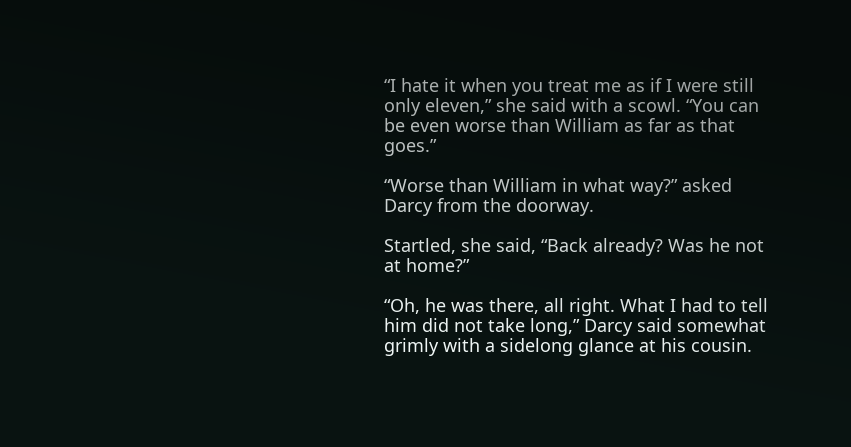“I hate it when you treat me as if I were still only eleven,” she said with a scowl. “You can be even worse than William as far as that goes.”

“Worse than William in what way?” asked Darcy from the doorway.

Startled, she said, “Back already? Was he not at home?”

“Oh, he was there, all right. What I had to tell him did not take long,” Darcy said somewhat grimly with a sidelong glance at his cousin.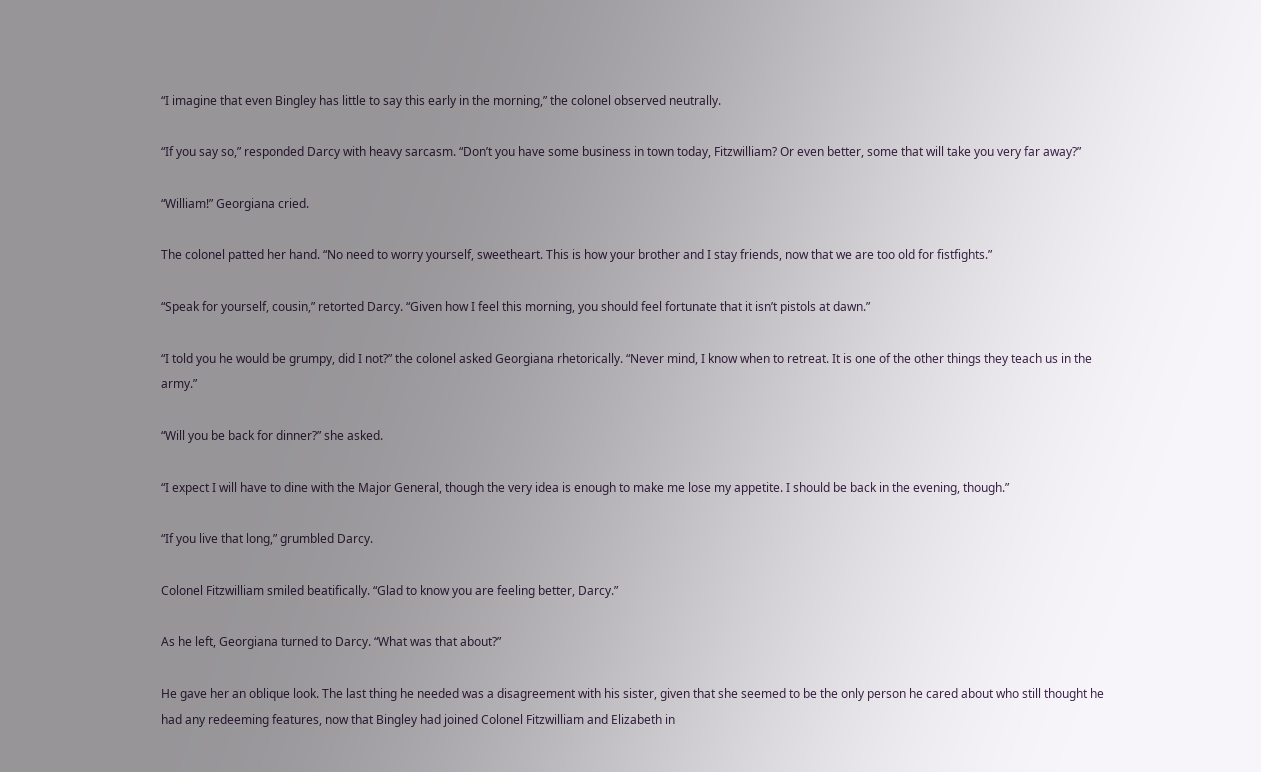“I imagine that even Bingley has little to say this early in the morning,” the colonel observed neutrally.

“If you say so,” responded Darcy with heavy sarcasm. “Don’t you have some business in town today, Fitzwilliam? Or even better, some that will take you very far away?”

“William!” Georgiana cried.

The colonel patted her hand. “No need to worry yourself, sweetheart. This is how your brother and I stay friends, now that we are too old for fistfights.”

“Speak for yourself, cousin,” retorted Darcy. “Given how I feel this morning, you should feel fortunate that it isn’t pistols at dawn.”

“I told you he would be grumpy, did I not?” the colonel asked Georgiana rhetorically. “Never mind, I know when to retreat. It is one of the other things they teach us in the army.”

“Will you be back for dinner?” she asked.

“I expect I will have to dine with the Major General, though the very idea is enough to make me lose my appetite. I should be back in the evening, though.”

“If you live that long,” grumbled Darcy.

Colonel Fitzwilliam smiled beatifically. “Glad to know you are feeling better, Darcy.”

As he left, Georgiana turned to Darcy. “What was that about?”

He gave her an oblique look. The last thing he needed was a disagreement with his sister, given that she seemed to be the only person he cared about who still thought he had any redeeming features, now that Bingley had joined Colonel Fitzwilliam and Elizabeth in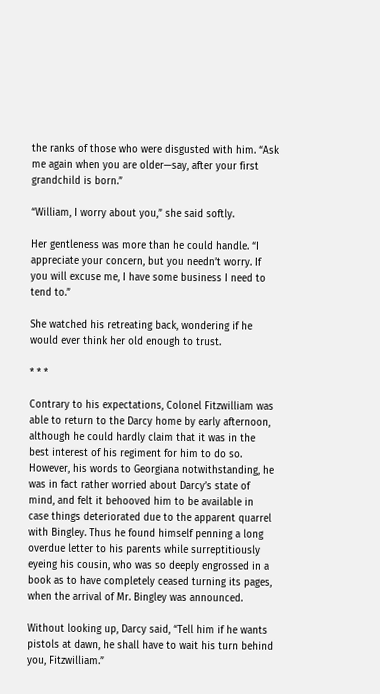the ranks of those who were disgusted with him. “Ask me again when you are older—say, after your first grandchild is born.”

“William, I worry about you,” she said softly.

Her gentleness was more than he could handle. “I appreciate your concern, but you needn’t worry. If you will excuse me, I have some business I need to tend to.”

She watched his retreating back, wondering if he would ever think her old enough to trust.

* * *

Contrary to his expectations, Colonel Fitzwilliam was able to return to the Darcy home by early afternoon, although he could hardly claim that it was in the best interest of his regiment for him to do so. However, his words to Georgiana notwithstanding, he was in fact rather worried about Darcy’s state of mind, and felt it behooved him to be available in case things deteriorated due to the apparent quarrel with Bingley. Thus he found himself penning a long overdue letter to his parents while surreptitiously eyeing his cousin, who was so deeply engrossed in a book as to have completely ceased turning its pages, when the arrival of Mr. Bingley was announced.

Without looking up, Darcy said, “Tell him if he wants pistols at dawn, he shall have to wait his turn behind you, Fitzwilliam.”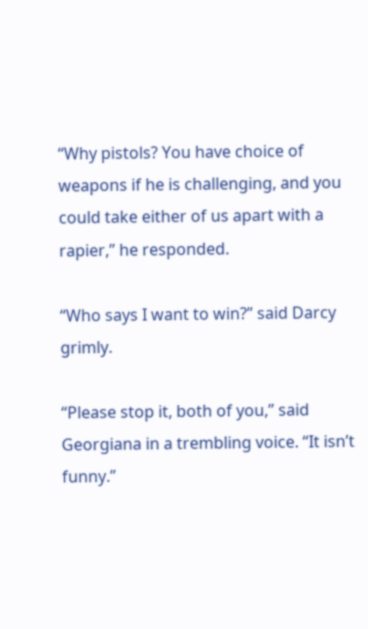“Why pistols? You have choice of weapons if he is challenging, and you could take either of us apart with a rapier,” he responded.

“Who says I want to win?” said Darcy grimly.

“Please stop it, both of you,” said Georgiana in a trembling voice. “It isn’t funny.”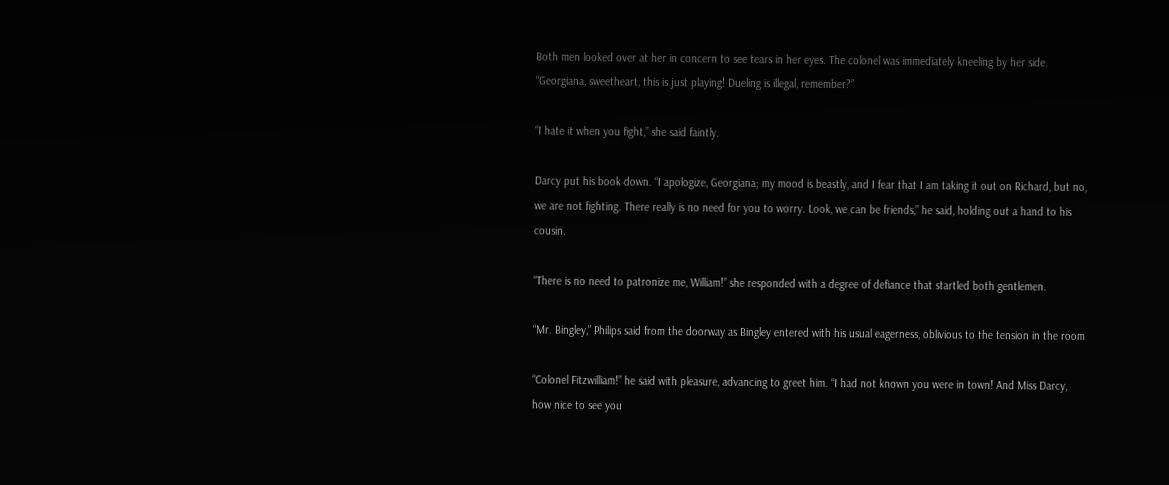Both men looked over at her in concern to see tears in her eyes. The colonel was immediately kneeling by her side. “Georgiana, sweetheart, this is just playing! Dueling is illegal, remember?”

“I hate it when you fight,” she said faintly.

Darcy put his book down. “I apologize, Georgiana; my mood is beastly, and I fear that I am taking it out on Richard, but no, we are not fighting. There really is no need for you to worry. Look, we can be friends,” he said, holding out a hand to his cousin.

“There is no need to patronize me, William!” she responded with a degree of defiance that startled both gentlemen.

“Mr. Bingley,” Philips said from the doorway as Bingley entered with his usual eagerness, oblivious to the tension in the room

“Colonel Fitzwilliam!” he said with pleasure, advancing to greet him. “I had not known you were in town! And Miss Darcy, how nice to see you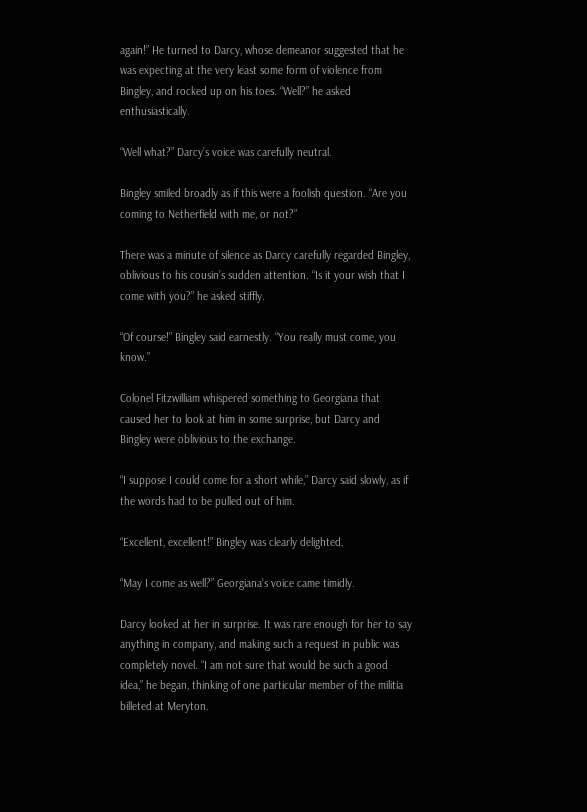again!” He turned to Darcy, whose demeanor suggested that he was expecting at the very least some form of violence from Bingley, and rocked up on his toes. “Well?” he asked enthusiastically.

“Well what?” Darcy’s voice was carefully neutral.

Bingley smiled broadly as if this were a foolish question. “Are you coming to Netherfield with me, or not?”

There was a minute of silence as Darcy carefully regarded Bingley, oblivious to his cousin’s sudden attention. “Is it your wish that I come with you?” he asked stiffly.

“Of course!” Bingley said earnestly. “You really must come, you know.”

Colonel Fitzwilliam whispered something to Georgiana that caused her to look at him in some surprise, but Darcy and Bingley were oblivious to the exchange.

“I suppose I could come for a short while,” Darcy said slowly, as if the words had to be pulled out of him.

“Excellent, excellent!” Bingley was clearly delighted.

“May I come as well?” Georgiana’s voice came timidly.

Darcy looked at her in surprise. It was rare enough for her to say anything in company, and making such a request in public was completely novel. “I am not sure that would be such a good idea,” he began, thinking of one particular member of the militia billeted at Meryton.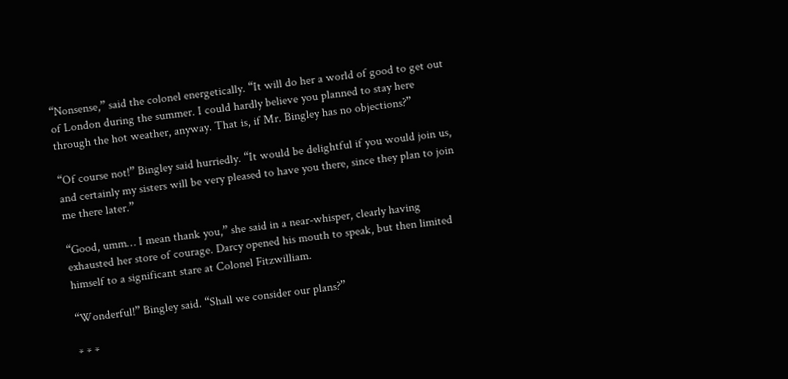“Nonsense,” said the colonel energetically. “It will do her a world of good to get out of London during the summer. I could hardly believe you planned to stay here through the hot weather, anyway. That is, if Mr. Bingley has no objections?”

“Of course not!” Bingley said hurriedly. “It would be delightful if you would join us, and certainly my sisters will be very pleased to have you there, since they plan to join me there later.”

“Good, umm… I mean thank you,” she said in a near-whisper, clearly having exhausted her store of courage. Darcy opened his mouth to speak, but then limited himself to a significant stare at Colonel Fitzwilliam.

“Wonderful!” Bingley said. “Shall we consider our plans?”

* * *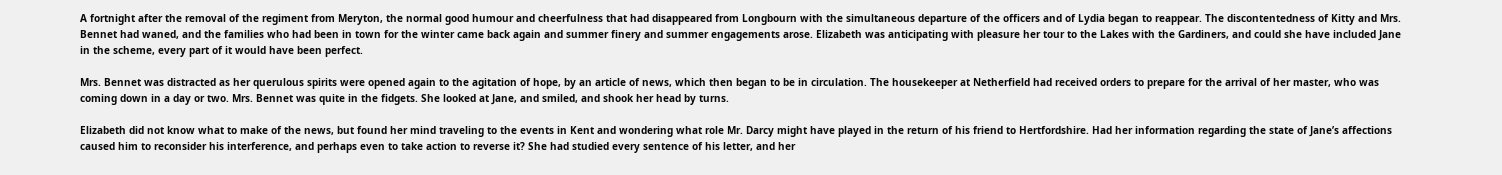A fortnight after the removal of the regiment from Meryton, the normal good humour and cheerfulness that had disappeared from Longbourn with the simultaneous departure of the officers and of Lydia began to reappear. The discontentedness of Kitty and Mrs. Bennet had waned, and the families who had been in town for the winter came back again and summer finery and summer engagements arose. Elizabeth was anticipating with pleasure her tour to the Lakes with the Gardiners, and could she have included Jane in the scheme, every part of it would have been perfect.

Mrs. Bennet was distracted as her querulous spirits were opened again to the agitation of hope, by an article of news, which then began to be in circulation. The housekeeper at Netherfield had received orders to prepare for the arrival of her master, who was coming down in a day or two. Mrs. Bennet was quite in the fidgets. She looked at Jane, and smiled, and shook her head by turns.

Elizabeth did not know what to make of the news, but found her mind traveling to the events in Kent and wondering what role Mr. Darcy might have played in the return of his friend to Hertfordshire. Had her information regarding the state of Jane’s affections caused him to reconsider his interference, and perhaps even to take action to reverse it? She had studied every sentence of his letter, and her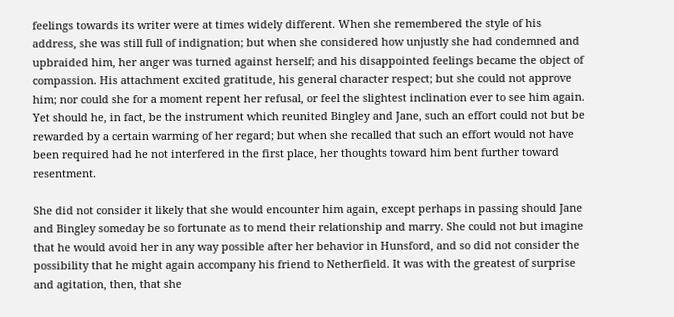feelings towards its writer were at times widely different. When she remembered the style of his address, she was still full of indignation; but when she considered how unjustly she had condemned and upbraided him, her anger was turned against herself; and his disappointed feelings became the object of compassion. His attachment excited gratitude, his general character respect; but she could not approve him; nor could she for a moment repent her refusal, or feel the slightest inclination ever to see him again. Yet should he, in fact, be the instrument which reunited Bingley and Jane, such an effort could not but be rewarded by a certain warming of her regard; but when she recalled that such an effort would not have been required had he not interfered in the first place, her thoughts toward him bent further toward resentment.

She did not consider it likely that she would encounter him again, except perhaps in passing should Jane and Bingley someday be so fortunate as to mend their relationship and marry. She could not but imagine that he would avoid her in any way possible after her behavior in Hunsford, and so did not consider the possibility that he might again accompany his friend to Netherfield. It was with the greatest of surprise and agitation, then, that she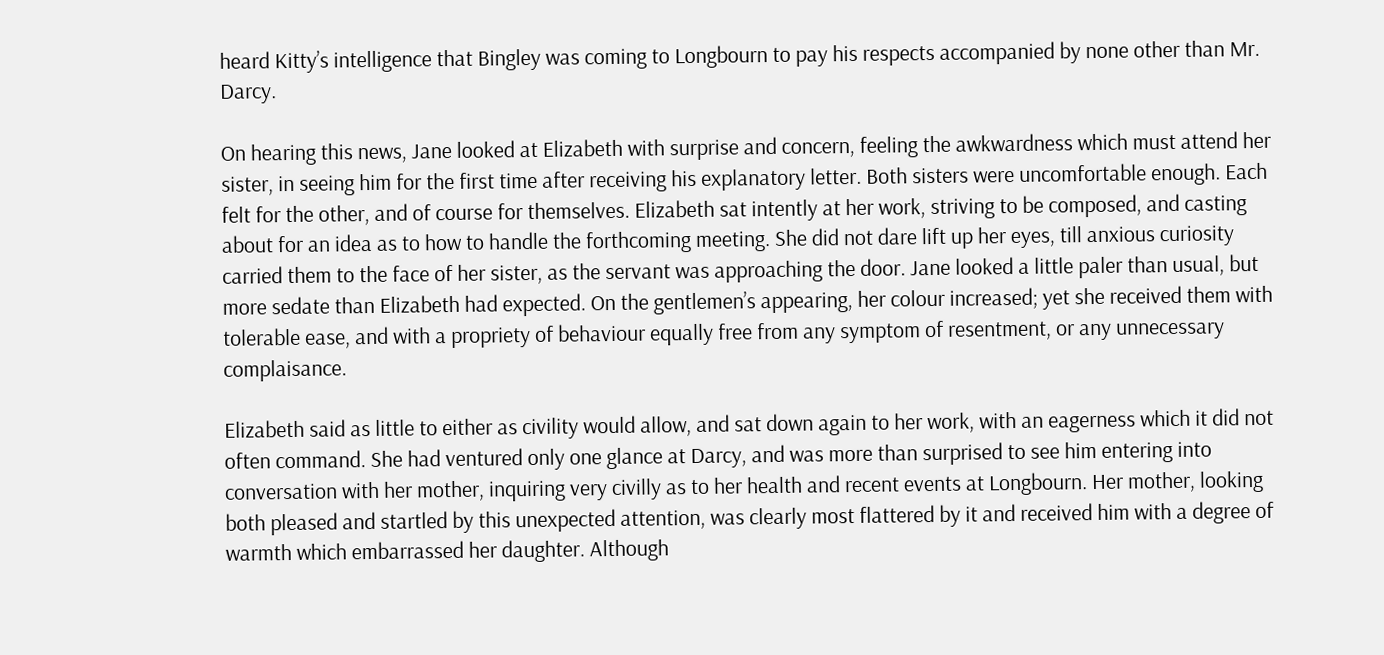heard Kitty’s intelligence that Bingley was coming to Longbourn to pay his respects accompanied by none other than Mr. Darcy.

On hearing this news, Jane looked at Elizabeth with surprise and concern, feeling the awkwardness which must attend her sister, in seeing him for the first time after receiving his explanatory letter. Both sisters were uncomfortable enough. Each felt for the other, and of course for themselves. Elizabeth sat intently at her work, striving to be composed, and casting about for an idea as to how to handle the forthcoming meeting. She did not dare lift up her eyes, till anxious curiosity carried them to the face of her sister, as the servant was approaching the door. Jane looked a little paler than usual, but more sedate than Elizabeth had expected. On the gentlemen’s appearing, her colour increased; yet she received them with tolerable ease, and with a propriety of behaviour equally free from any symptom of resentment, or any unnecessary complaisance.

Elizabeth said as little to either as civility would allow, and sat down again to her work, with an eagerness which it did not often command. She had ventured only one glance at Darcy, and was more than surprised to see him entering into conversation with her mother, inquiring very civilly as to her health and recent events at Longbourn. Her mother, looking both pleased and startled by this unexpected attention, was clearly most flattered by it and received him with a degree of warmth which embarrassed her daughter. Although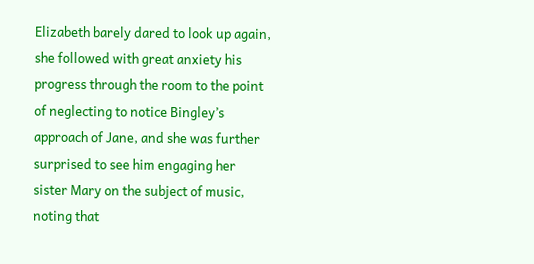Elizabeth barely dared to look up again, she followed with great anxiety his progress through the room to the point of neglecting to notice Bingley’s approach of Jane, and she was further surprised to see him engaging her sister Mary on the subject of music, noting that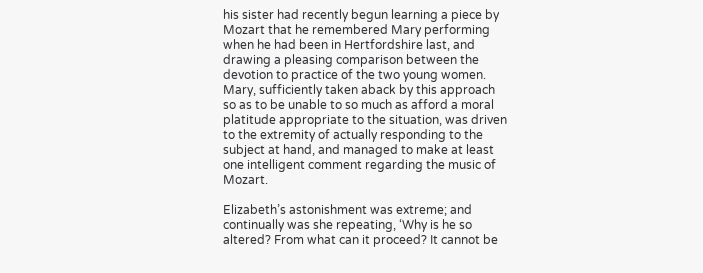his sister had recently begun learning a piece by Mozart that he remembered Mary performing when he had been in Hertfordshire last, and drawing a pleasing comparison between the devotion to practice of the two young women. Mary, sufficiently taken aback by this approach so as to be unable to so much as afford a moral platitude appropriate to the situation, was driven to the extremity of actually responding to the subject at hand, and managed to make at least one intelligent comment regarding the music of Mozart.

Elizabeth’s astonishment was extreme; and continually was she repeating, ‘Why is he so altered? From what can it proceed? It cannot be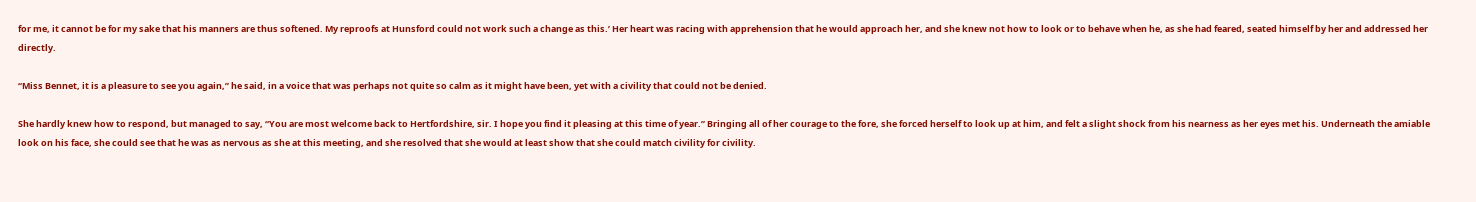for me, it cannot be for my sake that his manners are thus softened. My reproofs at Hunsford could not work such a change as this.’ Her heart was racing with apprehension that he would approach her, and she knew not how to look or to behave when he, as she had feared, seated himself by her and addressed her directly.

“Miss Bennet, it is a pleasure to see you again,” he said, in a voice that was perhaps not quite so calm as it might have been, yet with a civility that could not be denied.

She hardly knew how to respond, but managed to say, “You are most welcome back to Hertfordshire, sir. I hope you find it pleasing at this time of year.” Bringing all of her courage to the fore, she forced herself to look up at him, and felt a slight shock from his nearness as her eyes met his. Underneath the amiable look on his face, she could see that he was as nervous as she at this meeting, and she resolved that she would at least show that she could match civility for civility.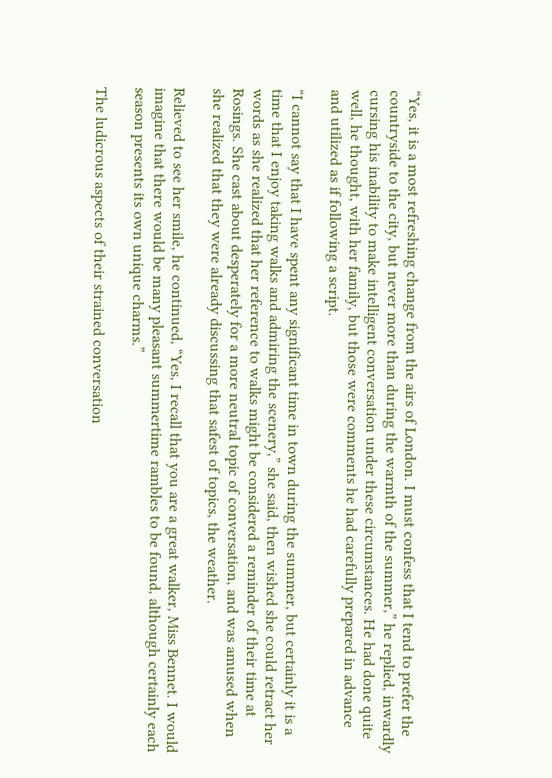“Yes, it is a most refreshing change from the airs of London. I must confess that I tend to prefer the countryside to the city, but never more than during the warmth of the summer,” he replied, inwardly cursing his inability to make intelligent conversation under these circumstances. He had done quite well, he thought, with her family, but those were comments he had carefully prepared in advance and utilized as if following a script.

“I cannot say that I have spent any significant time in town during the summer, but certainly it is a time that I enjoy taking walks and admiring the scenery,” she said, then wished she could retract her words as she realized that her reference to walks might be considered a reminder of their time at Rosings. She cast about desperately for a more neutral topic of conversation, and was amused when she realized that they were already discussing that safest of topics, the weather.

Relieved to see her smile, he continued, “Yes, I recall that you are a great walker, Miss Bennet. I would imagine that there would be many pleasant summertime rambles to be found, although certainly each season presents its own unique charms.”

The ludicrous aspects of their strained conversation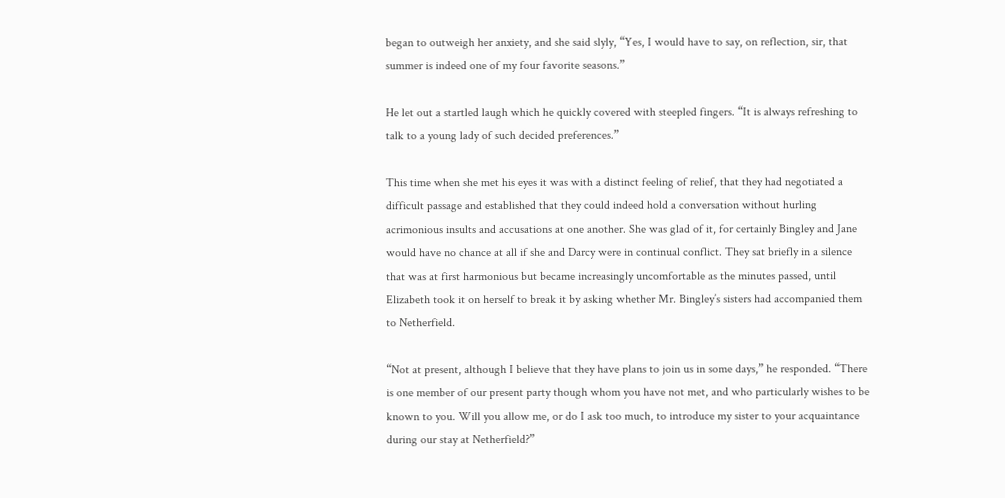began to outweigh her anxiety, and she said slyly, “Yes, I would have to say, on reflection, sir, that summer is indeed one of my four favorite seasons.”

He let out a startled laugh which he quickly covered with steepled fingers. “It is always refreshing to talk to a young lady of such decided preferences.”

This time when she met his eyes it was with a distinct feeling of relief, that they had negotiated a difficult passage and established that they could indeed hold a conversation without hurling acrimonious insults and accusations at one another. She was glad of it, for certainly Bingley and Jane would have no chance at all if she and Darcy were in continual conflict. They sat briefly in a silence that was at first harmonious but became increasingly uncomfortable as the minutes passed, until Elizabeth took it on herself to break it by asking whether Mr. Bingley’s sisters had accompanied them to Netherfield.

“Not at present, although I believe that they have plans to join us in some days,” he responded. “There is one member of our present party though whom you have not met, and who particularly wishes to be known to you. Will you allow me, or do I ask too much, to introduce my sister to your acquaintance during our stay at Netherfield?”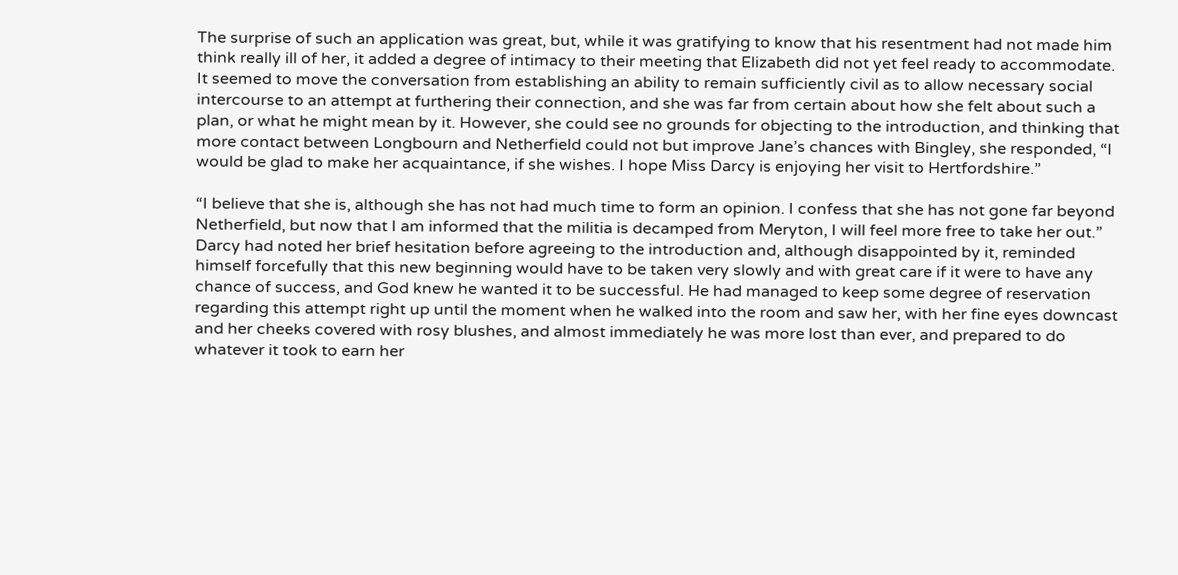The surprise of such an application was great, but, while it was gratifying to know that his resentment had not made him think really ill of her, it added a degree of intimacy to their meeting that Elizabeth did not yet feel ready to accommodate. It seemed to move the conversation from establishing an ability to remain sufficiently civil as to allow necessary social intercourse to an attempt at furthering their connection, and she was far from certain about how she felt about such a plan, or what he might mean by it. However, she could see no grounds for objecting to the introduction, and thinking that more contact between Longbourn and Netherfield could not but improve Jane’s chances with Bingley, she responded, “I would be glad to make her acquaintance, if she wishes. I hope Miss Darcy is enjoying her visit to Hertfordshire.”

“I believe that she is, although she has not had much time to form an opinion. I confess that she has not gone far beyond Netherfield, but now that I am informed that the militia is decamped from Meryton, I will feel more free to take her out.” Darcy had noted her brief hesitation before agreeing to the introduction and, although disappointed by it, reminded himself forcefully that this new beginning would have to be taken very slowly and with great care if it were to have any chance of success, and God knew he wanted it to be successful. He had managed to keep some degree of reservation regarding this attempt right up until the moment when he walked into the room and saw her, with her fine eyes downcast and her cheeks covered with rosy blushes, and almost immediately he was more lost than ever, and prepared to do whatever it took to earn her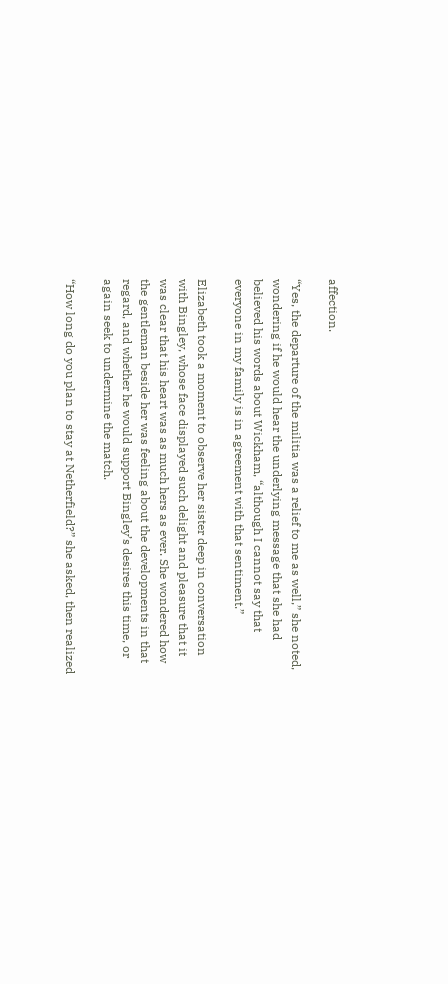affection.

“Yes, the departure of the militia was a relief to me as well,” she noted, wondering if he would hear the underlying message that she had believed his words about Wickham, “although I cannot say that everyone in my family is in agreement with that sentiment.”

Elizabeth took a moment to observe her sister deep in conversation with Bingley, whose face displayed such delight and pleasure that it was clear that his heart was as much hers as ever. She wondered how the gentleman beside her was feeling about the developments in that regard, and whether he would support Bingley’s desires this time, or again seek to undermine the match.

“How long do you plan to stay at Netherfield?” she asked, then realized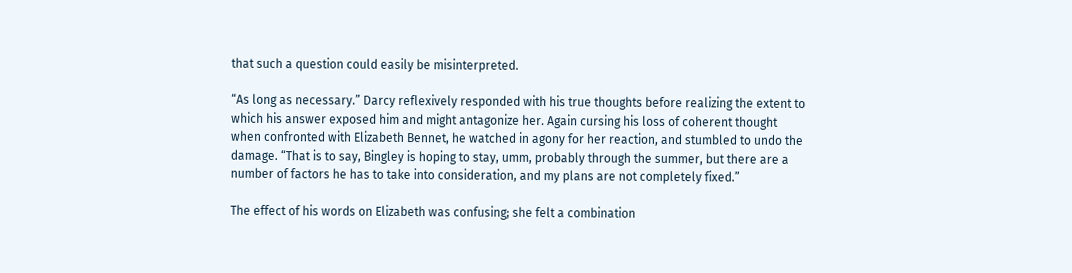that such a question could easily be misinterpreted.

“As long as necessary.” Darcy reflexively responded with his true thoughts before realizing the extent to which his answer exposed him and might antagonize her. Again cursing his loss of coherent thought when confronted with Elizabeth Bennet, he watched in agony for her reaction, and stumbled to undo the damage. “That is to say, Bingley is hoping to stay, umm, probably through the summer, but there are a number of factors he has to take into consideration, and my plans are not completely fixed.”

The effect of his words on Elizabeth was confusing; she felt a combination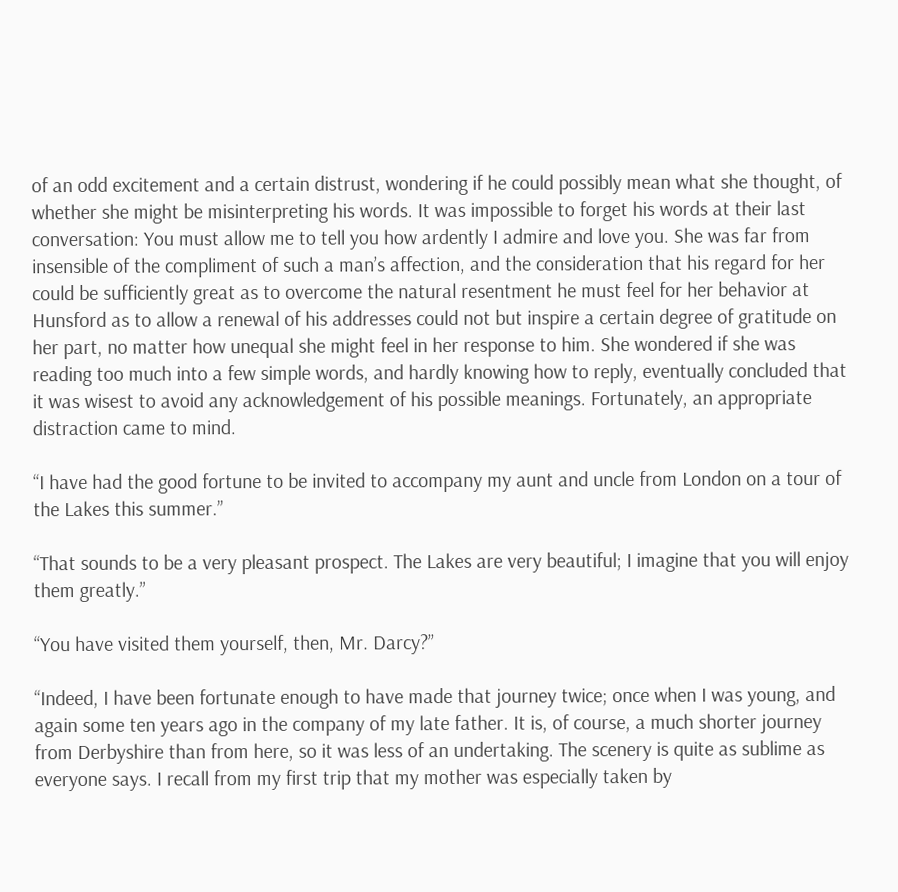of an odd excitement and a certain distrust, wondering if he could possibly mean what she thought, of whether she might be misinterpreting his words. It was impossible to forget his words at their last conversation: You must allow me to tell you how ardently I admire and love you. She was far from insensible of the compliment of such a man’s affection, and the consideration that his regard for her could be sufficiently great as to overcome the natural resentment he must feel for her behavior at Hunsford as to allow a renewal of his addresses could not but inspire a certain degree of gratitude on her part, no matter how unequal she might feel in her response to him. She wondered if she was reading too much into a few simple words, and hardly knowing how to reply, eventually concluded that it was wisest to avoid any acknowledgement of his possible meanings. Fortunately, an appropriate distraction came to mind.

“I have had the good fortune to be invited to accompany my aunt and uncle from London on a tour of the Lakes this summer.”

“That sounds to be a very pleasant prospect. The Lakes are very beautiful; I imagine that you will enjoy them greatly.”

“You have visited them yourself, then, Mr. Darcy?”

“Indeed, I have been fortunate enough to have made that journey twice; once when I was young, and again some ten years ago in the company of my late father. It is, of course, a much shorter journey from Derbyshire than from here, so it was less of an undertaking. The scenery is quite as sublime as everyone says. I recall from my first trip that my mother was especially taken by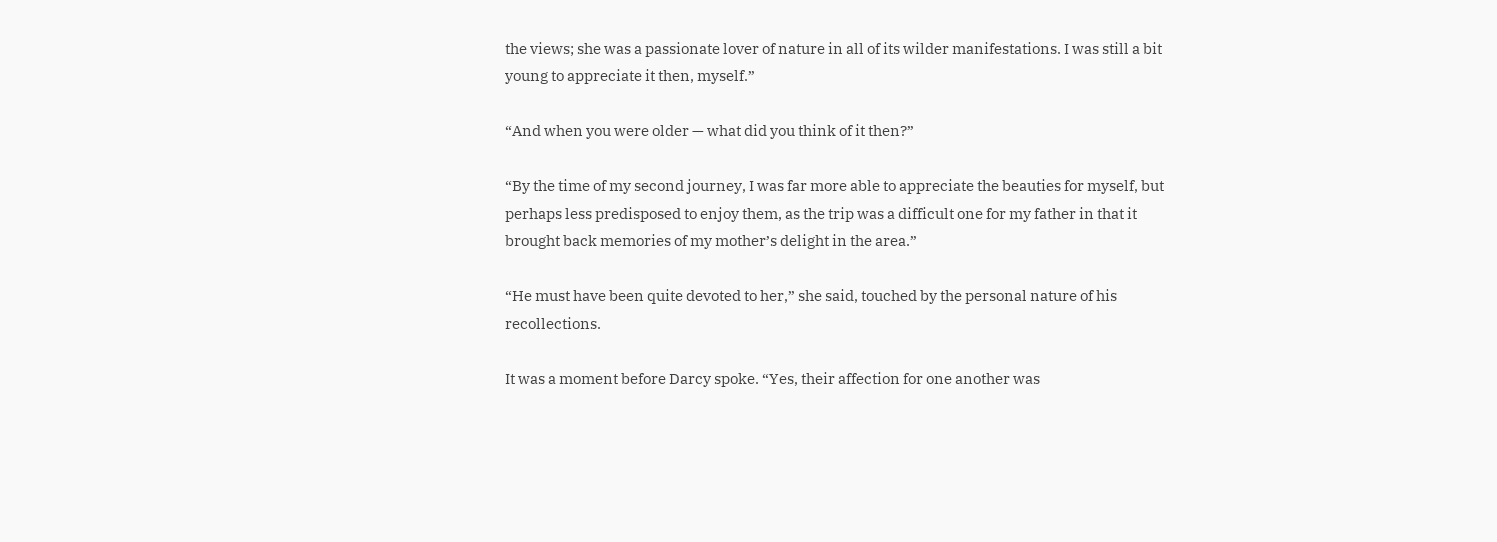the views; she was a passionate lover of nature in all of its wilder manifestations. I was still a bit young to appreciate it then, myself.”

“And when you were older — what did you think of it then?”

“By the time of my second journey, I was far more able to appreciate the beauties for myself, but perhaps less predisposed to enjoy them, as the trip was a difficult one for my father in that it brought back memories of my mother’s delight in the area.”

“He must have been quite devoted to her,” she said, touched by the personal nature of his recollections.

It was a moment before Darcy spoke. “Yes, their affection for one another was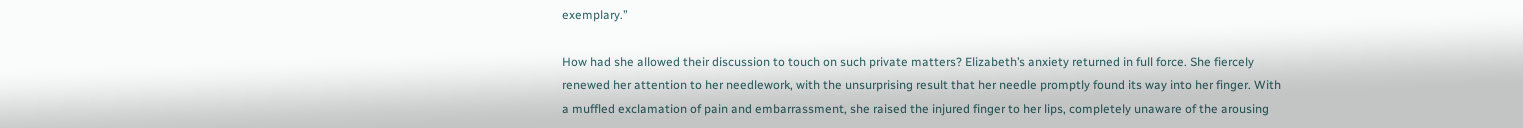exemplary.”

How had she allowed their discussion to touch on such private matters? Elizabeth’s anxiety returned in full force. She fiercely renewed her attention to her needlework, with the unsurprising result that her needle promptly found its way into her finger. With a muffled exclamation of pain and embarrassment, she raised the injured finger to her lips, completely unaware of the arousing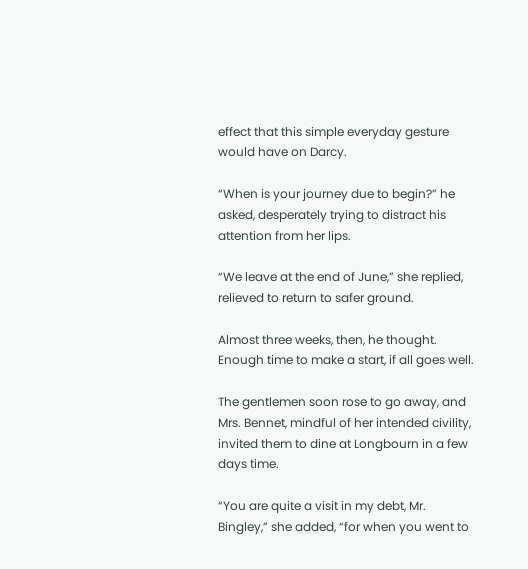effect that this simple everyday gesture would have on Darcy.

“When is your journey due to begin?” he asked, desperately trying to distract his attention from her lips.

“We leave at the end of June,” she replied, relieved to return to safer ground.

Almost three weeks, then, he thought. Enough time to make a start, if all goes well.

The gentlemen soon rose to go away, and Mrs. Bennet, mindful of her intended civility, invited them to dine at Longbourn in a few days time.

“You are quite a visit in my debt, Mr. Bingley,” she added, “for when you went to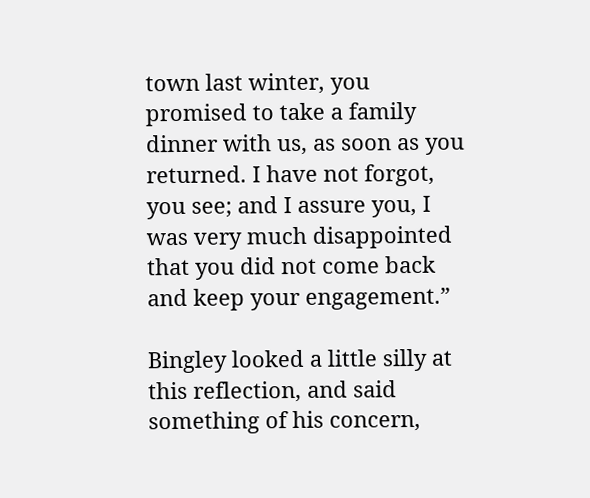town last winter, you promised to take a family dinner with us, as soon as you returned. I have not forgot, you see; and I assure you, I was very much disappointed that you did not come back and keep your engagement.”

Bingley looked a little silly at this reflection, and said something of his concern,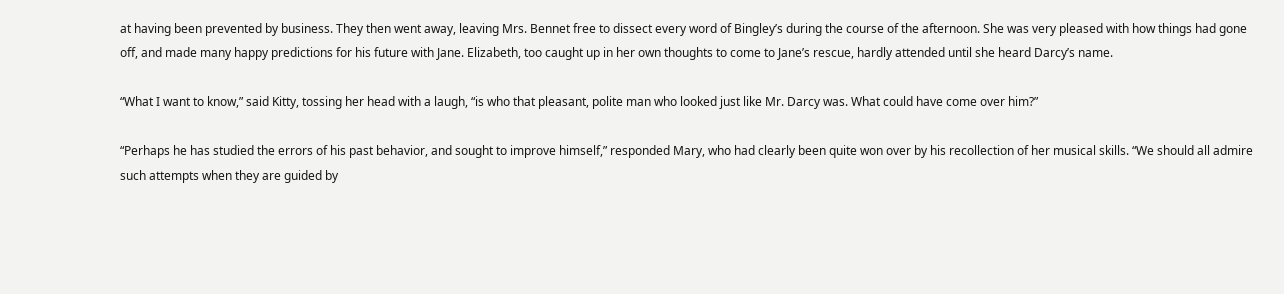at having been prevented by business. They then went away, leaving Mrs. Bennet free to dissect every word of Bingley’s during the course of the afternoon. She was very pleased with how things had gone off, and made many happy predictions for his future with Jane. Elizabeth, too caught up in her own thoughts to come to Jane’s rescue, hardly attended until she heard Darcy’s name.

“What I want to know,” said Kitty, tossing her head with a laugh, “is who that pleasant, polite man who looked just like Mr. Darcy was. What could have come over him?”

“Perhaps he has studied the errors of his past behavior, and sought to improve himself,” responded Mary, who had clearly been quite won over by his recollection of her musical skills. “We should all admire such attempts when they are guided by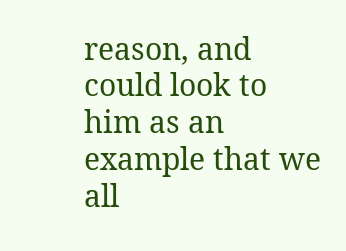reason, and could look to him as an example that we all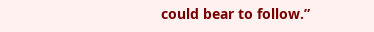could bear to follow.”